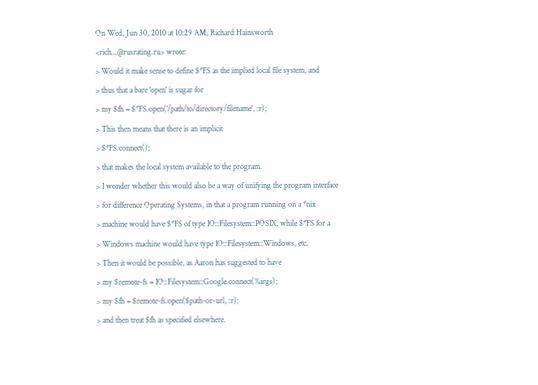On Wed, Jun 30, 2010 at 10:29 AM, Richard Hainsworth
<rich...@rusrating.ru> wrote:
> Would it make sense to define $*FS as the implied local file system, and
> thus that a bare 'open' is sugar for
> my $fh = $*FS.open('/path/to/directory/filename', :r);
> This then means that there is an implicit
> $*FS.connect();
> that makes the local system available to the program.
> I wonder whether this would also be a way of unifying the program interface
> for difference Operating Systems, in that a program running on a *nix
> machine would have $*FS of type IO::Filesystem::POSIX, while $*FS for a
> Windows machine would have type IO::Filesystem::Windows, etc.
> Then it would be possible, as Aaron has suggested to have
> my $remote-fs = IO::Filesystem::Google.connect(%args);
> my $fh = $remote-fs.open($path-or-url, :r);
> and then treat $fh as specified elsewhere.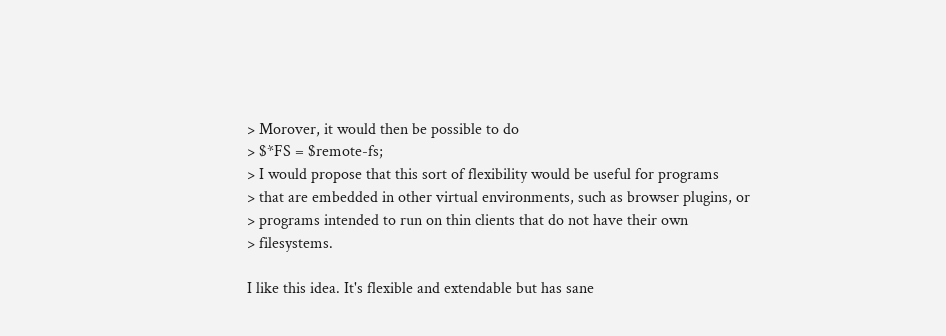> Morover, it would then be possible to do
> $*FS = $remote-fs;
> I would propose that this sort of flexibility would be useful for programs
> that are embedded in other virtual environments, such as browser plugins, or
> programs intended to run on thin clients that do not have their own
> filesystems.

I like this idea. It's flexible and extendable but has sane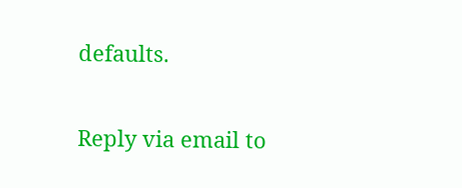defaults.


Reply via email to